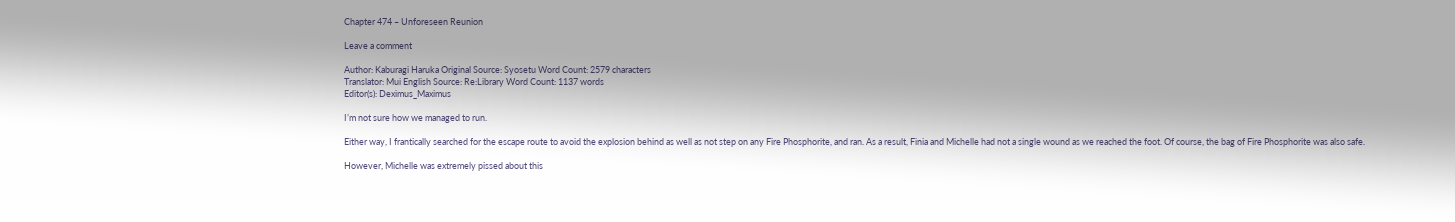Chapter 474 – Unforeseen Reunion

Leave a comment

Author: Kaburagi Haruka Original Source: Syosetu Word Count: 2579 characters
Translator: Mui English Source: Re:Library Word Count: 1137 words
Editor(s): Deximus_Maximus

I’m not sure how we managed to run.

Either way, I frantically searched for the escape route to avoid the explosion behind as well as not step on any Fire Phosphorite, and ran. As a result, Finia and Michelle had not a single wound as we reached the foot. Of course, the bag of Fire Phosphorite was also safe.

However, Michelle was extremely pissed about this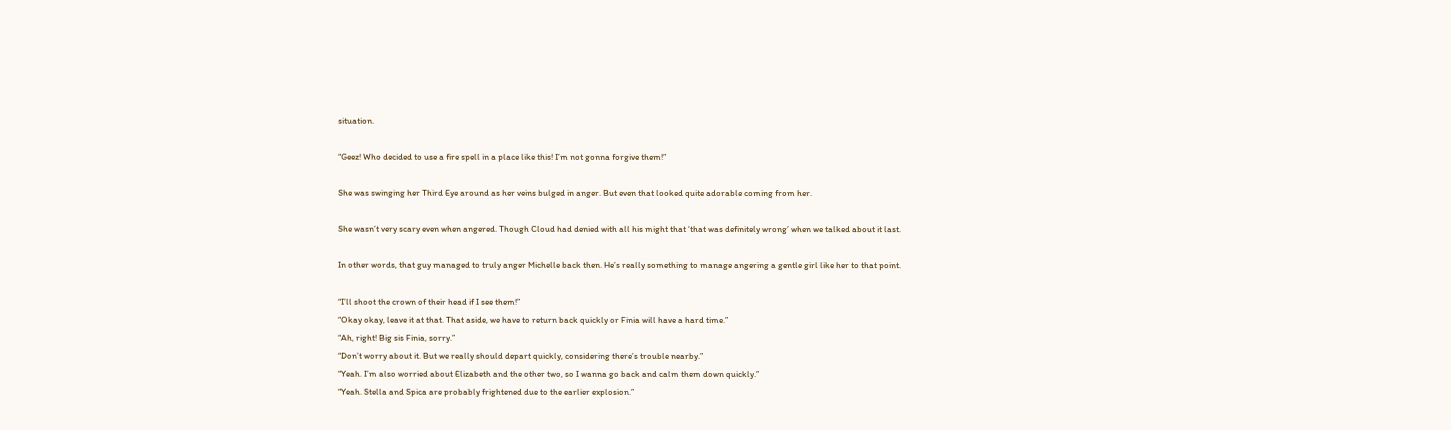situation.

“Geez! Who decided to use a fire spell in a place like this! I’m not gonna forgive them!”

She was swinging her Third Eye around as her veins bulged in anger. But even that looked quite adorable coming from her.

She wasn’t very scary even when angered. Though Cloud had denied with all his might that ‘that was definitely wrong’ when we talked about it last.

In other words, that guy managed to truly anger Michelle back then. He’s really something to manage angering a gentle girl like her to that point.

“I’ll shoot the crown of their head if I see them!”
“Okay okay, leave it at that. That aside, we have to return back quickly or Finia will have a hard time.”
“Ah, right! Big sis Finia, sorry.”
“Don’t worry about it. But we really should depart quickly, considering there’s trouble nearby.”
“Yeah. I’m also worried about Elizabeth and the other two, so I wanna go back and calm them down quickly.”
“Yeah. Stella and Spica are probably frightened due to the earlier explosion.”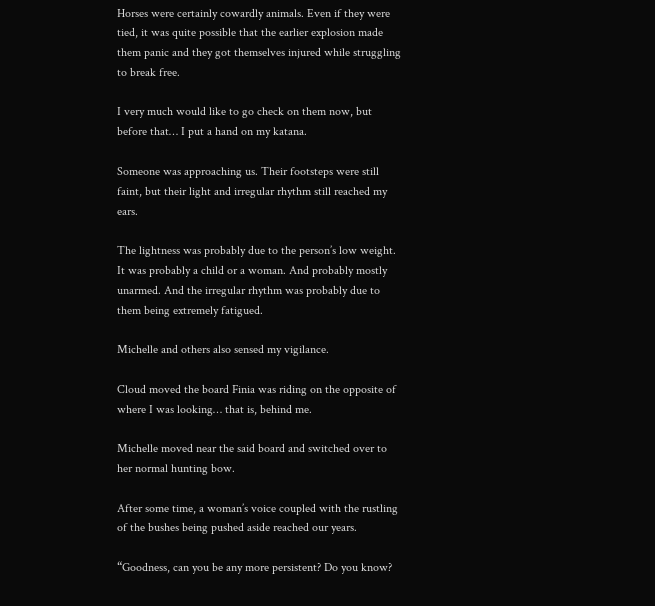Horses were certainly cowardly animals. Even if they were tied, it was quite possible that the earlier explosion made them panic and they got themselves injured while struggling to break free.

I very much would like to go check on them now, but before that… I put a hand on my katana.

Someone was approaching us. Their footsteps were still faint, but their light and irregular rhythm still reached my ears.

The lightness was probably due to the person’s low weight. It was probably a child or a woman. And probably mostly unarmed. And the irregular rhythm was probably due to them being extremely fatigued.

Michelle and others also sensed my vigilance.

Cloud moved the board Finia was riding on the opposite of where I was looking… that is, behind me.

Michelle moved near the said board and switched over to her normal hunting bow.

After some time, a woman’s voice coupled with the rustling of the bushes being pushed aside reached our years.

“Goodness, can you be any more persistent? Do you know?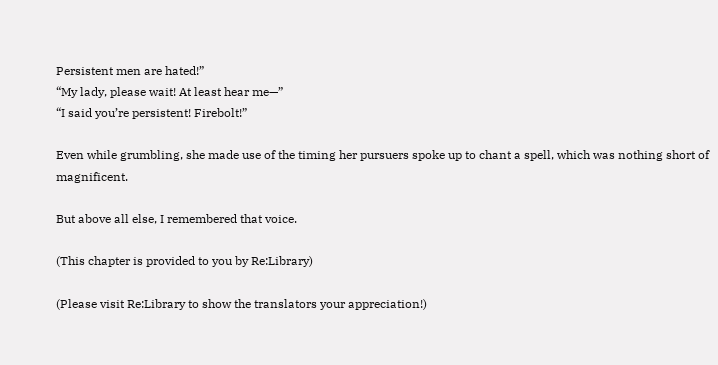Persistent men are hated!”
“My lady, please wait! At least hear me—”
“I said you’re persistent! Firebolt!”

Even while grumbling, she made use of the timing her pursuers spoke up to chant a spell, which was nothing short of magnificent.

But above all else, I remembered that voice.

(This chapter is provided to you by Re:Library)

(Please visit Re:Library to show the translators your appreciation!)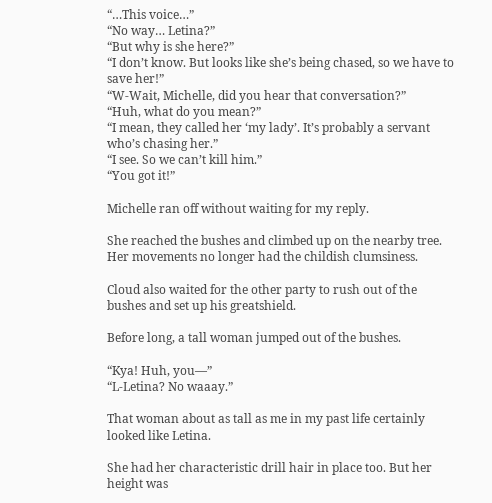“…This voice…”
“No way… Letina?”
“But why is she here?”
“I don’t know. But looks like she’s being chased, so we have to save her!”
“W-Wait, Michelle, did you hear that conversation?”
“Huh, what do you mean?”
“I mean, they called her ‘my lady’. It’s probably a servant who’s chasing her.”
“I see. So we can’t kill him.”
“You got it!”

Michelle ran off without waiting for my reply.

She reached the bushes and climbed up on the nearby tree. Her movements no longer had the childish clumsiness.

Cloud also waited for the other party to rush out of the bushes and set up his greatshield.

Before long, a tall woman jumped out of the bushes.

“Kya! Huh, you—”
“L-Letina? No waaay.”

That woman about as tall as me in my past life certainly looked like Letina.

She had her characteristic drill hair in place too. But her height was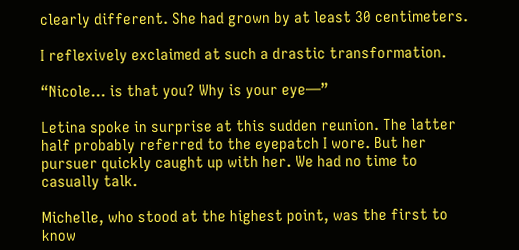clearly different. She had grown by at least 30 centimeters.

I reflexively exclaimed at such a drastic transformation.

“Nicole… is that you? Why is your eye—”

Letina spoke in surprise at this sudden reunion. The latter half probably referred to the eyepatch I wore. But her pursuer quickly caught up with her. We had no time to casually talk.

Michelle, who stood at the highest point, was the first to know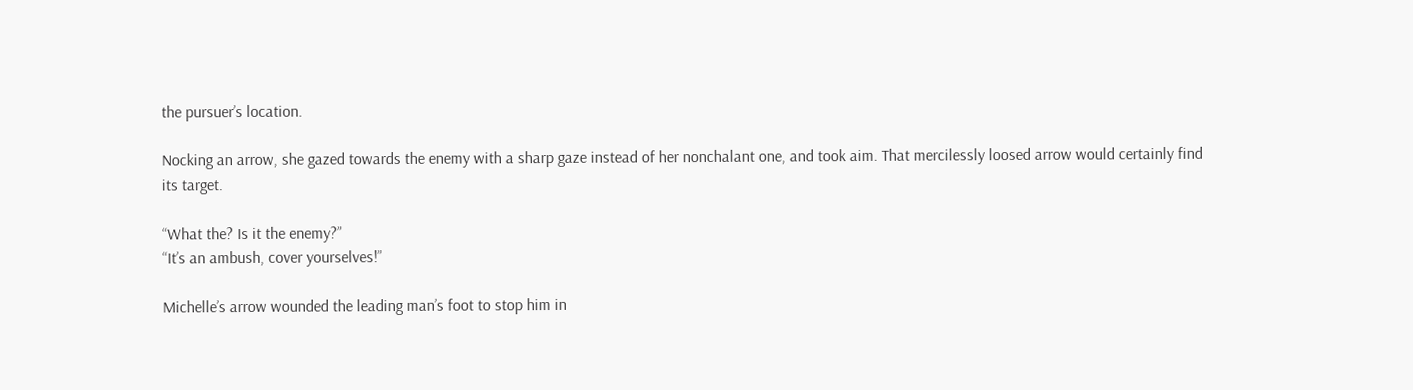the pursuer’s location.

Nocking an arrow, she gazed towards the enemy with a sharp gaze instead of her nonchalant one, and took aim. That mercilessly loosed arrow would certainly find its target.

“What the? Is it the enemy?”
“It’s an ambush, cover yourselves!”

Michelle’s arrow wounded the leading man’s foot to stop him in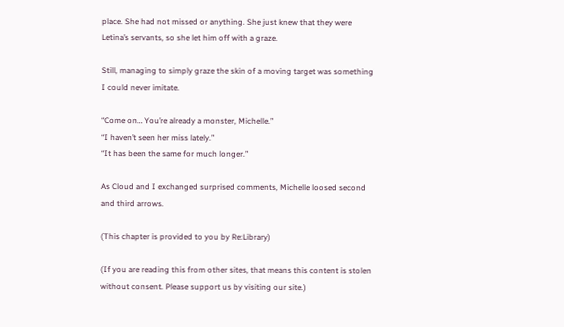place. She had not missed or anything. She just knew that they were Letina’s servants, so she let him off with a graze.

Still, managing to simply graze the skin of a moving target was something I could never imitate.

“Come on… You’re already a monster, Michelle.”
“I haven’t seen her miss lately.”
“It has been the same for much longer.”

As Cloud and I exchanged surprised comments, Michelle loosed second and third arrows.

(This chapter is provided to you by Re:Library)

(If you are reading this from other sites, that means this content is stolen without consent. Please support us by visiting our site.)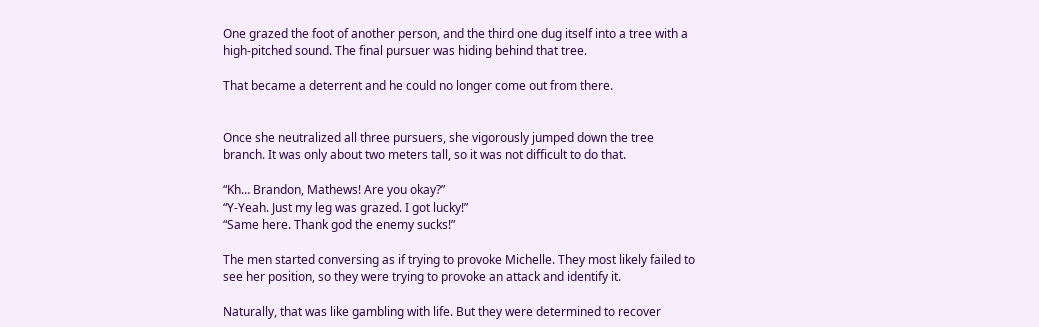One grazed the foot of another person, and the third one dug itself into a tree with a high-pitched sound. The final pursuer was hiding behind that tree.

That became a deterrent and he could no longer come out from there.


Once she neutralized all three pursuers, she vigorously jumped down the tree branch. It was only about two meters tall, so it was not difficult to do that.

“Kh… Brandon, Mathews! Are you okay?”
“Y-Yeah. Just my leg was grazed. I got lucky!”
“Same here. Thank god the enemy sucks!”

The men started conversing as if trying to provoke Michelle. They most likely failed to see her position, so they were trying to provoke an attack and identify it.

Naturally, that was like gambling with life. But they were determined to recover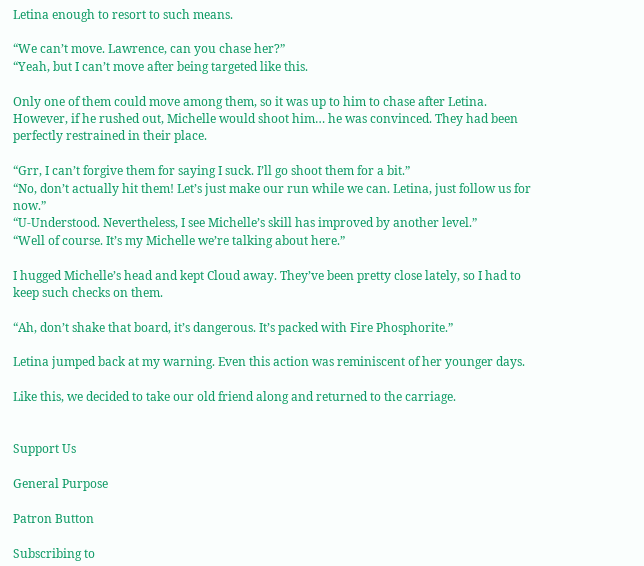Letina enough to resort to such means.

“We can’t move. Lawrence, can you chase her?”
“Yeah, but I can’t move after being targeted like this.

Only one of them could move among them, so it was up to him to chase after Letina. However, if he rushed out, Michelle would shoot him… he was convinced. They had been perfectly restrained in their place.

“Grr, I can’t forgive them for saying I suck. I’ll go shoot them for a bit.”
“No, don’t actually hit them! Let’s just make our run while we can. Letina, just follow us for now.”
“U-Understood. Nevertheless, I see Michelle’s skill has improved by another level.”
“Well of course. It’s my Michelle we’re talking about here.”

I hugged Michelle’s head and kept Cloud away. They’ve been pretty close lately, so I had to keep such checks on them.

“Ah, don’t shake that board, it’s dangerous. It’s packed with Fire Phosphorite.”

Letina jumped back at my warning. Even this action was reminiscent of her younger days.

Like this, we decided to take our old friend along and returned to the carriage.


Support Us

General Purpose

Patron Button

Subscribing to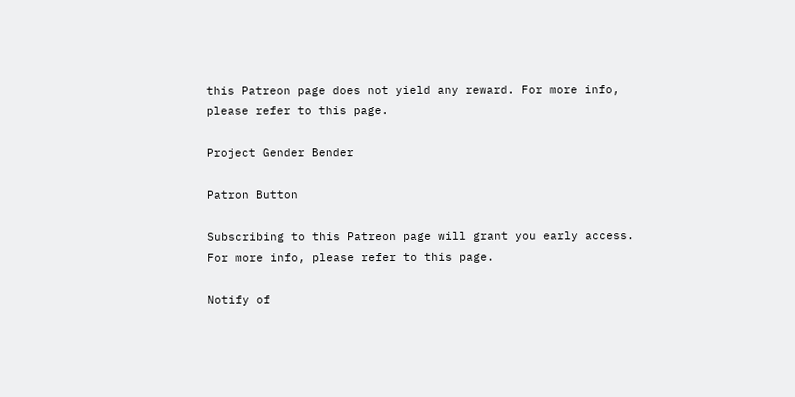this Patreon page does not yield any reward. For more info, please refer to this page.

Project Gender Bender

Patron Button

Subscribing to this Patreon page will grant you early access. For more info, please refer to this page.

Notify of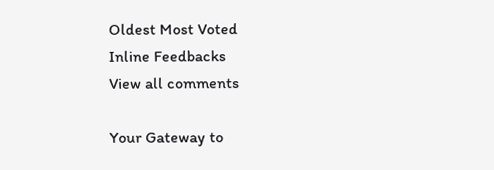Oldest Most Voted
Inline Feedbacks
View all comments

Your Gateway to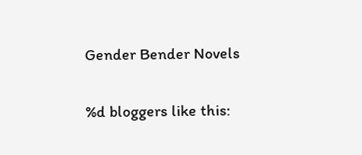Gender Bender Novels

%d bloggers like this: